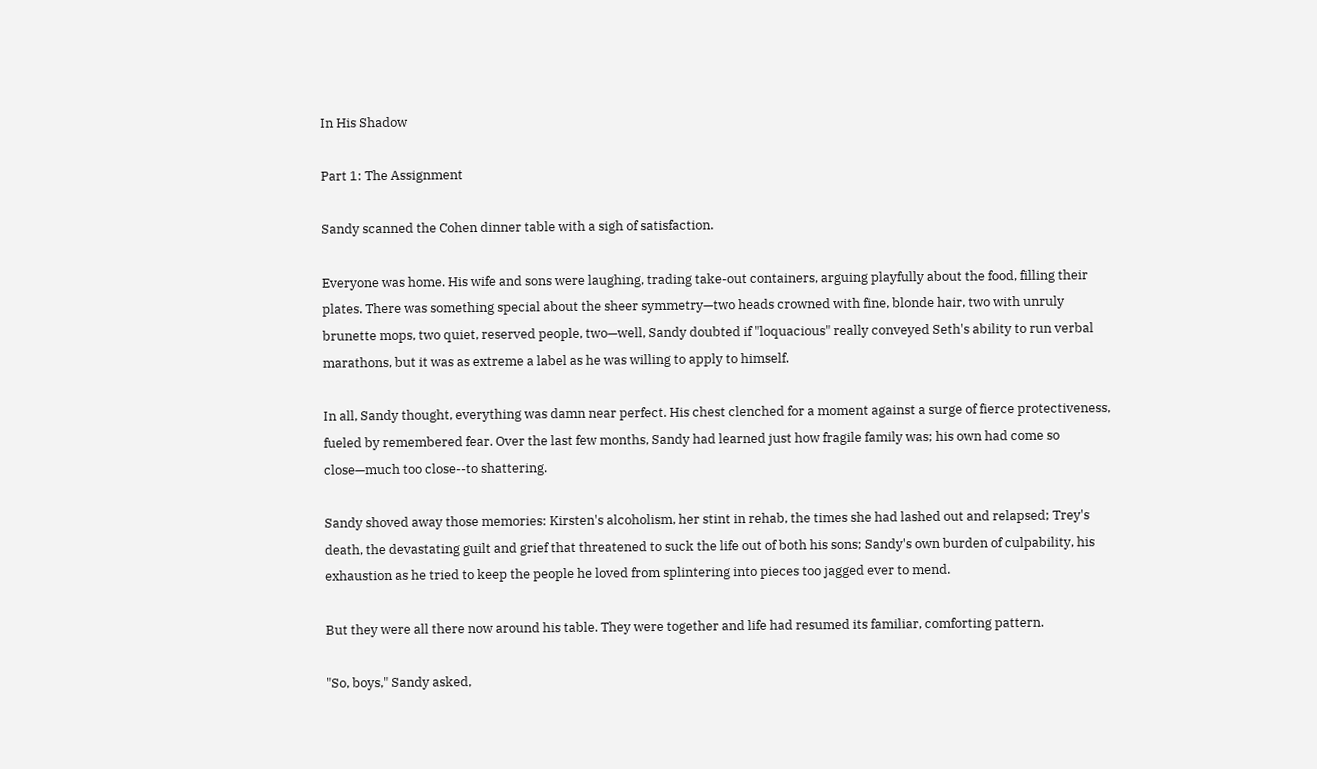In His Shadow

Part 1: The Assignment

Sandy scanned the Cohen dinner table with a sigh of satisfaction.

Everyone was home. His wife and sons were laughing, trading take-out containers, arguing playfully about the food, filling their plates. There was something special about the sheer symmetry—two heads crowned with fine, blonde hair, two with unruly brunette mops, two quiet, reserved people, two—well, Sandy doubted if "loquacious" really conveyed Seth's ability to run verbal marathons, but it was as extreme a label as he was willing to apply to himself.

In all, Sandy thought, everything was damn near perfect. His chest clenched for a moment against a surge of fierce protectiveness, fueled by remembered fear. Over the last few months, Sandy had learned just how fragile family was; his own had come so close—much too close--to shattering.

Sandy shoved away those memories: Kirsten's alcoholism, her stint in rehab, the times she had lashed out and relapsed; Trey's death, the devastating guilt and grief that threatened to suck the life out of both his sons; Sandy's own burden of culpability, his exhaustion as he tried to keep the people he loved from splintering into pieces too jagged ever to mend.

But they were all there now around his table. They were together and life had resumed its familiar, comforting pattern.

"So, boys," Sandy asked,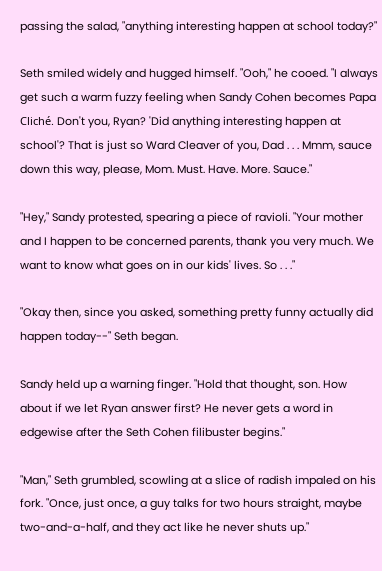passing the salad, "anything interesting happen at school today?"

Seth smiled widely and hugged himself. "Ooh," he cooed. "I always get such a warm fuzzy feeling when Sandy Cohen becomes Papa Cliché. Don't you, Ryan? 'Did anything interesting happen at school'? That is just so Ward Cleaver of you, Dad . . . Mmm, sauce down this way, please, Mom. Must. Have. More. Sauce."

"Hey," Sandy protested, spearing a piece of ravioli. "Your mother and I happen to be concerned parents, thank you very much. We want to know what goes on in our kids' lives. So . . ."

"Okay then, since you asked, something pretty funny actually did happen today--" Seth began.

Sandy held up a warning finger. "Hold that thought, son. How about if we let Ryan answer first? He never gets a word in edgewise after the Seth Cohen filibuster begins."

"Man," Seth grumbled, scowling at a slice of radish impaled on his fork. "Once, just once, a guy talks for two hours straight, maybe two-and-a-half, and they act like he never shuts up."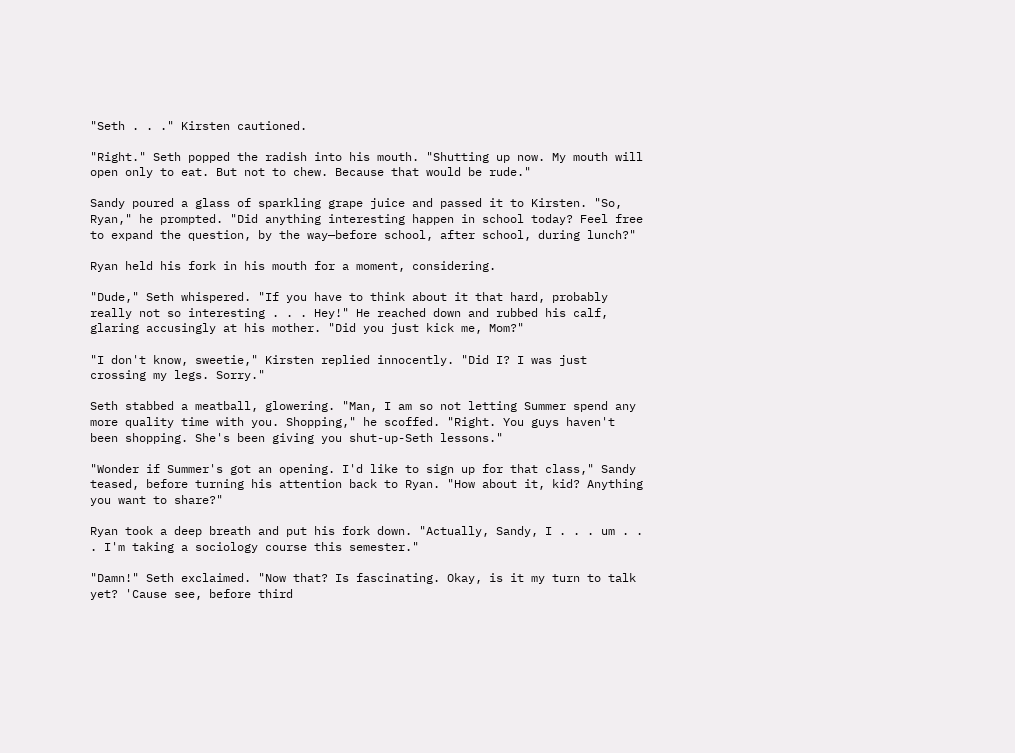"Seth . . ." Kirsten cautioned.

"Right." Seth popped the radish into his mouth. "Shutting up now. My mouth will open only to eat. But not to chew. Because that would be rude."

Sandy poured a glass of sparkling grape juice and passed it to Kirsten. "So, Ryan," he prompted. "Did anything interesting happen in school today? Feel free to expand the question, by the way—before school, after school, during lunch?"

Ryan held his fork in his mouth for a moment, considering.

"Dude," Seth whispered. "If you have to think about it that hard, probably really not so interesting . . . Hey!" He reached down and rubbed his calf, glaring accusingly at his mother. "Did you just kick me, Mom?"

"I don't know, sweetie," Kirsten replied innocently. "Did I? I was just crossing my legs. Sorry."

Seth stabbed a meatball, glowering. "Man, I am so not letting Summer spend any more quality time with you. Shopping," he scoffed. "Right. You guys haven't been shopping. She's been giving you shut-up-Seth lessons."

"Wonder if Summer's got an opening. I'd like to sign up for that class," Sandy teased, before turning his attention back to Ryan. "How about it, kid? Anything you want to share?"

Ryan took a deep breath and put his fork down. "Actually, Sandy, I . . . um . . . I'm taking a sociology course this semester."

"Damn!" Seth exclaimed. "Now that? Is fascinating. Okay, is it my turn to talk yet? 'Cause see, before third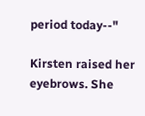period today--"

Kirsten raised her eyebrows. She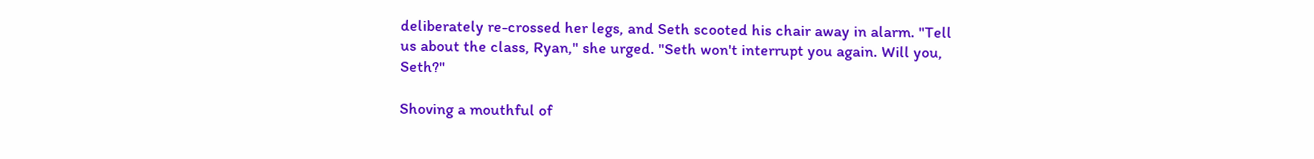deliberately re-crossed her legs, and Seth scooted his chair away in alarm. "Tell us about the class, Ryan," she urged. "Seth won't interrupt you again. Will you, Seth?"

Shoving a mouthful of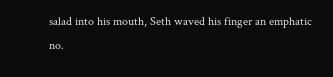salad into his mouth, Seth waved his finger an emphatic no.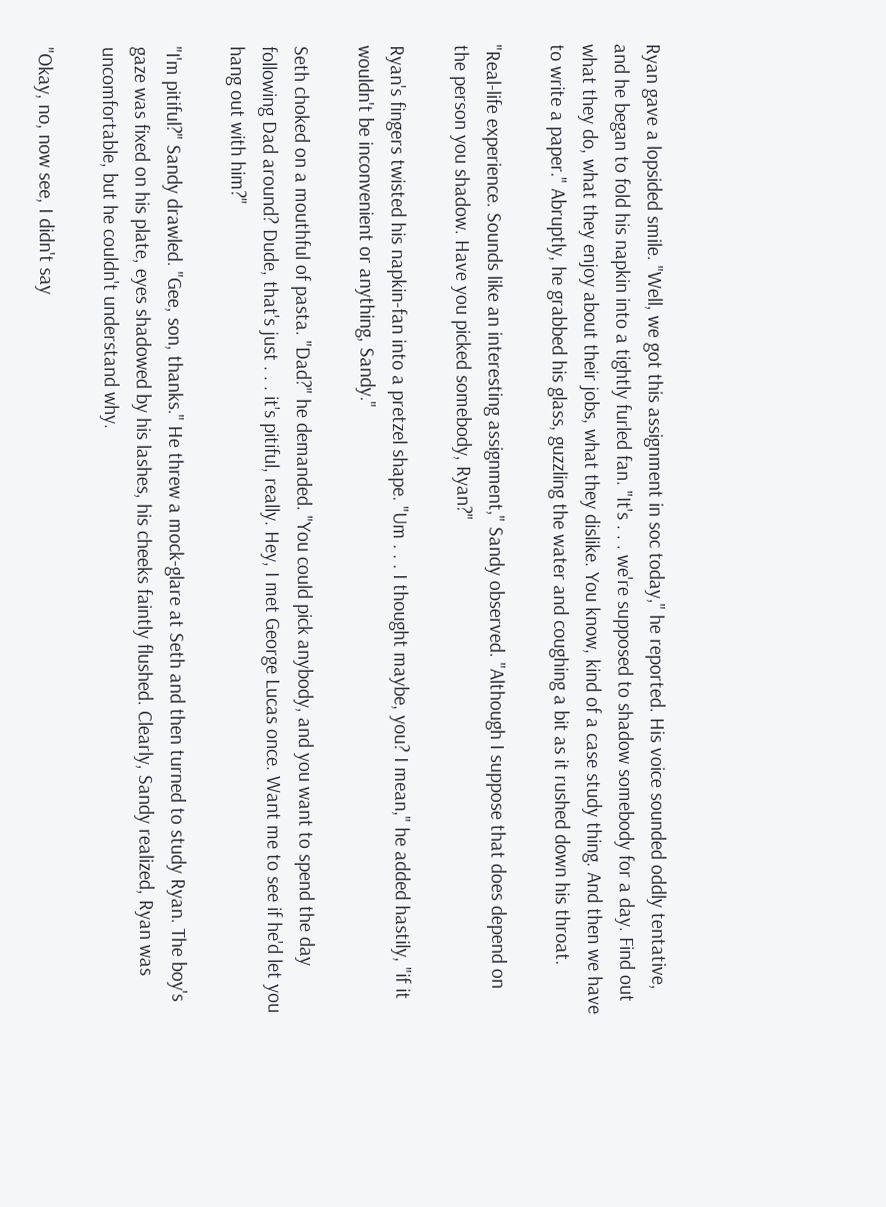Ryan gave a lopsided smile. "Well, we got this assignment in soc today," he reported. His voice sounded oddly tentative, and he began to fold his napkin into a tightly furled fan. "It's . . . we're supposed to shadow somebody for a day. Find out what they do, what they enjoy about their jobs, what they dislike. You know, kind of a case study thing. And then we have to write a paper." Abruptly, he grabbed his glass, guzzling the water and coughing a bit as it rushed down his throat.

"Real-life experience. Sounds like an interesting assignment," Sandy observed. "Although I suppose that does depend on the person you shadow. Have you picked somebody, Ryan?"

Ryan's fingers twisted his napkin-fan into a pretzel shape. "Um . . . I thought maybe, you? I mean," he added hastily, "if it wouldn't be inconvenient or anything, Sandy."

Seth choked on a mouthful of pasta. "Dad?" he demanded. "You could pick anybody, and you want to spend the day following Dad around? Dude, that's just . . . it's pitiful, really. Hey, I met George Lucas once. Want me to see if he'd let you hang out with him?"

"I'm pitiful?" Sandy drawled. "Gee, son, thanks." He threw a mock-glare at Seth and then turned to study Ryan. The boy's gaze was fixed on his plate, eyes shadowed by his lashes, his cheeks faintly flushed. Clearly, Sandy realized, Ryan was uncomfortable, but he couldn't understand why.

"Okay, no, now see, I didn't say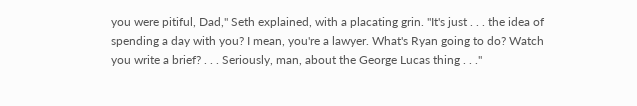you were pitiful, Dad," Seth explained, with a placating grin. "It's just . . . the idea of spending a day with you? I mean, you're a lawyer. What's Ryan going to do? Watch you write a brief? . . . Seriously, man, about the George Lucas thing . . ."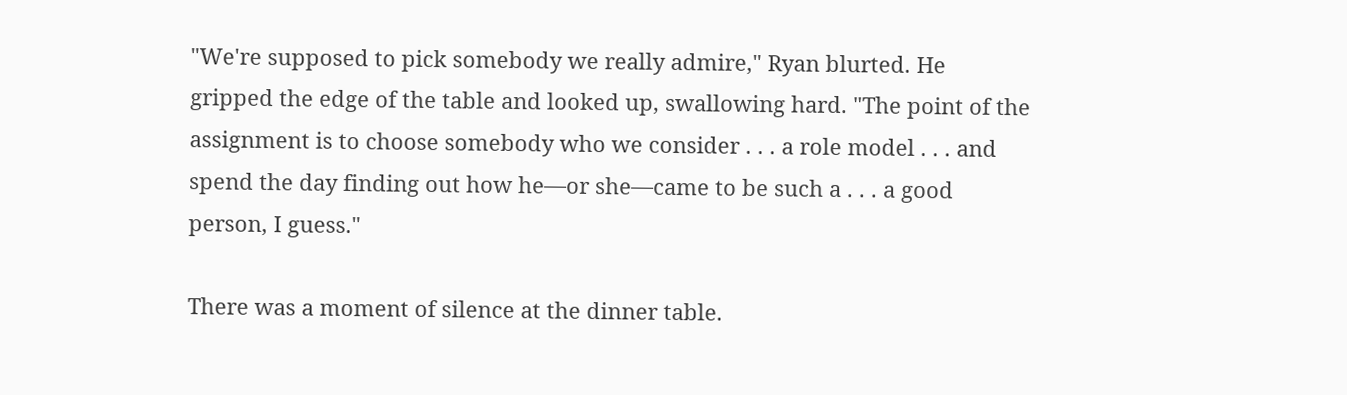"We're supposed to pick somebody we really admire," Ryan blurted. He gripped the edge of the table and looked up, swallowing hard. "The point of the assignment is to choose somebody who we consider . . . a role model . . . and spend the day finding out how he—or she—came to be such a . . . a good person, I guess."

There was a moment of silence at the dinner table.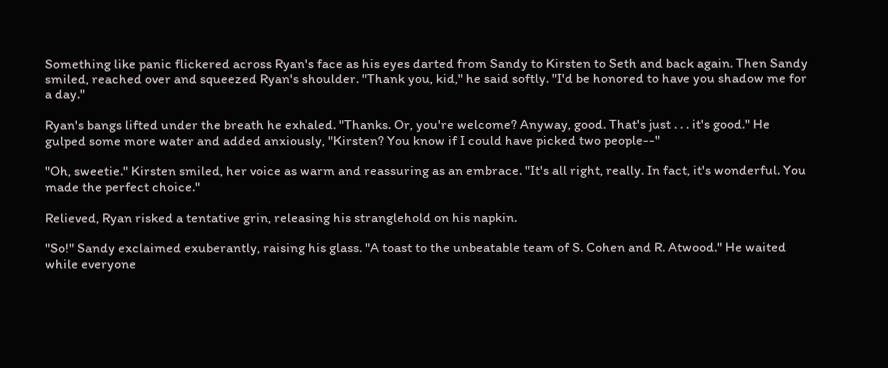Something like panic flickered across Ryan's face as his eyes darted from Sandy to Kirsten to Seth and back again. Then Sandy smiled, reached over and squeezed Ryan's shoulder. "Thank you, kid," he said softly. "I'd be honored to have you shadow me for a day."

Ryan's bangs lifted under the breath he exhaled. "Thanks. Or, you're welcome? Anyway, good. That's just . . . it's good." He gulped some more water and added anxiously, "Kirsten? You know if I could have picked two people--"

"Oh, sweetie." Kirsten smiled, her voice as warm and reassuring as an embrace. "It's all right, really. In fact, it's wonderful. You made the perfect choice."

Relieved, Ryan risked a tentative grin, releasing his stranglehold on his napkin.

"So!" Sandy exclaimed exuberantly, raising his glass. "A toast to the unbeatable team of S. Cohen and R. Atwood." He waited while everyone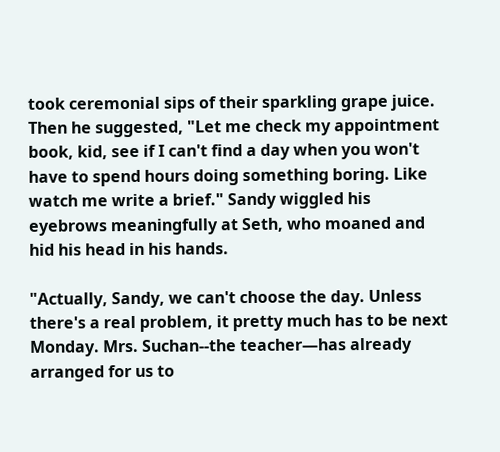took ceremonial sips of their sparkling grape juice. Then he suggested, "Let me check my appointment book, kid, see if I can't find a day when you won't have to spend hours doing something boring. Like watch me write a brief." Sandy wiggled his eyebrows meaningfully at Seth, who moaned and hid his head in his hands.

"Actually, Sandy, we can't choose the day. Unless there's a real problem, it pretty much has to be next Monday. Mrs. Suchan--the teacher—has already arranged for us to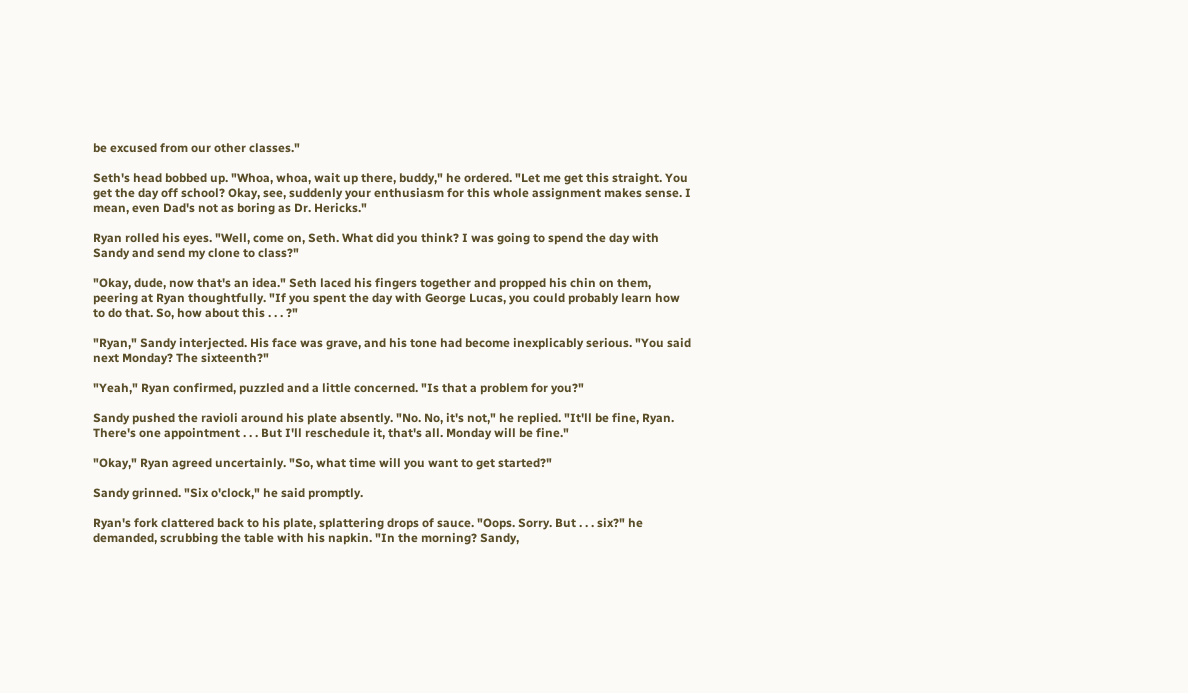be excused from our other classes."

Seth's head bobbed up. "Whoa, whoa, wait up there, buddy," he ordered. "Let me get this straight. You get the day off school? Okay, see, suddenly your enthusiasm for this whole assignment makes sense. I mean, even Dad's not as boring as Dr. Hericks."

Ryan rolled his eyes. "Well, come on, Seth. What did you think? I was going to spend the day with Sandy and send my clone to class?"

"Okay, dude, now that's an idea." Seth laced his fingers together and propped his chin on them, peering at Ryan thoughtfully. "If you spent the day with George Lucas, you could probably learn how to do that. So, how about this . . . ?"

"Ryan," Sandy interjected. His face was grave, and his tone had become inexplicably serious. "You said next Monday? The sixteenth?"

"Yeah," Ryan confirmed, puzzled and a little concerned. "Is that a problem for you?"

Sandy pushed the ravioli around his plate absently. "No. No, it's not," he replied. "It'll be fine, Ryan. There's one appointment . . . But I'll reschedule it, that's all. Monday will be fine."

"Okay," Ryan agreed uncertainly. "So, what time will you want to get started?"

Sandy grinned. "Six o'clock," he said promptly.

Ryan's fork clattered back to his plate, splattering drops of sauce. "Oops. Sorry. But . . . six?" he demanded, scrubbing the table with his napkin. "In the morning? Sandy,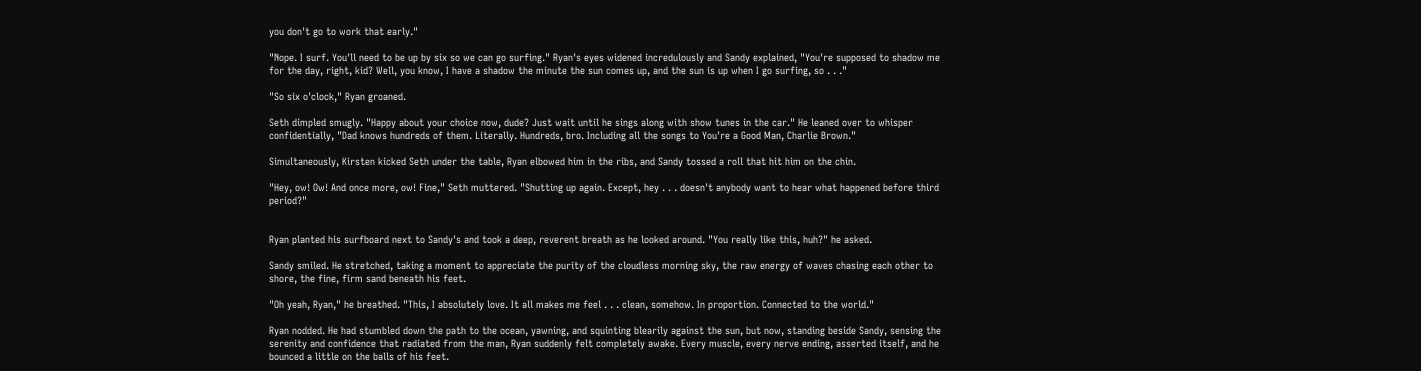you don't go to work that early."

"Nope. I surf. You'll need to be up by six so we can go surfing." Ryan's eyes widened incredulously and Sandy explained, "You're supposed to shadow me for the day, right, kid? Well, you know, I have a shadow the minute the sun comes up, and the sun is up when I go surfing, so . . ."

"So six o'clock," Ryan groaned.

Seth dimpled smugly. "Happy about your choice now, dude? Just wait until he sings along with show tunes in the car." He leaned over to whisper confidentially, "Dad knows hundreds of them. Literally. Hundreds, bro. Including all the songs to You're a Good Man, Charlie Brown."

Simultaneously, Kirsten kicked Seth under the table, Ryan elbowed him in the ribs, and Sandy tossed a roll that hit him on the chin.

"Hey, ow! Ow! And once more, ow! Fine," Seth muttered. "Shutting up again. Except, hey . . . doesn't anybody want to hear what happened before third period?"


Ryan planted his surfboard next to Sandy's and took a deep, reverent breath as he looked around. "You really like this, huh?" he asked.

Sandy smiled. He stretched, taking a moment to appreciate the purity of the cloudless morning sky, the raw energy of waves chasing each other to shore, the fine, firm sand beneath his feet.

"Oh yeah, Ryan," he breathed. "This, I absolutely love. It all makes me feel . . . clean, somehow. In proportion. Connected to the world."

Ryan nodded. He had stumbled down the path to the ocean, yawning, and squinting blearily against the sun, but now, standing beside Sandy, sensing the serenity and confidence that radiated from the man, Ryan suddenly felt completely awake. Every muscle, every nerve ending, asserted itself, and he bounced a little on the balls of his feet.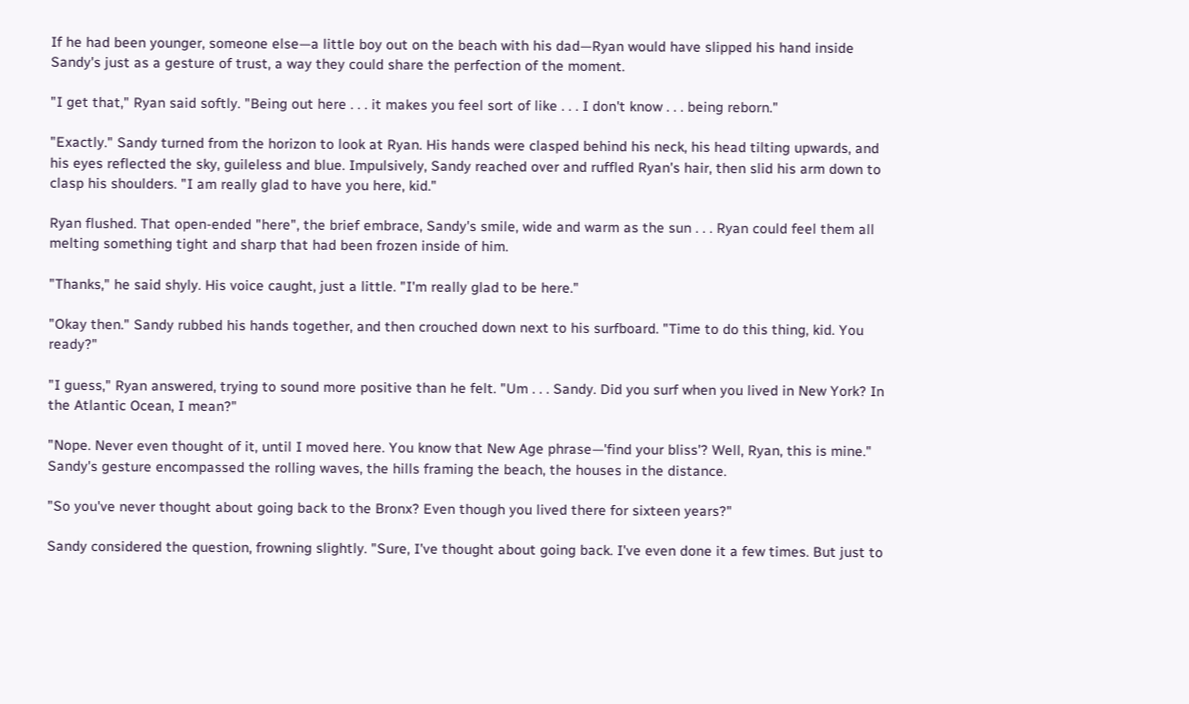If he had been younger, someone else—a little boy out on the beach with his dad—Ryan would have slipped his hand inside Sandy's just as a gesture of trust, a way they could share the perfection of the moment.

"I get that," Ryan said softly. "Being out here . . . it makes you feel sort of like . . . I don't know . . . being reborn."

"Exactly." Sandy turned from the horizon to look at Ryan. His hands were clasped behind his neck, his head tilting upwards, and his eyes reflected the sky, guileless and blue. Impulsively, Sandy reached over and ruffled Ryan's hair, then slid his arm down to clasp his shoulders. "I am really glad to have you here, kid."

Ryan flushed. That open-ended "here", the brief embrace, Sandy's smile, wide and warm as the sun . . . Ryan could feel them all melting something tight and sharp that had been frozen inside of him.

"Thanks," he said shyly. His voice caught, just a little. "I'm really glad to be here."

"Okay then." Sandy rubbed his hands together, and then crouched down next to his surfboard. "Time to do this thing, kid. You ready?"

"I guess," Ryan answered, trying to sound more positive than he felt. "Um . . . Sandy. Did you surf when you lived in New York? In the Atlantic Ocean, I mean?"

"Nope. Never even thought of it, until I moved here. You know that New Age phrase—'find your bliss'? Well, Ryan, this is mine." Sandy's gesture encompassed the rolling waves, the hills framing the beach, the houses in the distance.

"So you've never thought about going back to the Bronx? Even though you lived there for sixteen years?"

Sandy considered the question, frowning slightly. "Sure, I've thought about going back. I've even done it a few times. But just to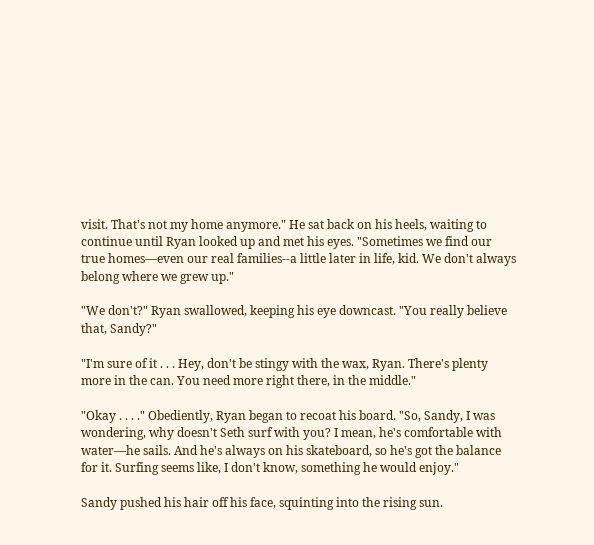visit. That's not my home anymore." He sat back on his heels, waiting to continue until Ryan looked up and met his eyes. "Sometimes we find our true homes—even our real families--a little later in life, kid. We don't always belong where we grew up."

"We don't?" Ryan swallowed, keeping his eye downcast. "You really believe that, Sandy?"

"I'm sure of it . . . Hey, don't be stingy with the wax, Ryan. There's plenty more in the can. You need more right there, in the middle."

"Okay . . . ." Obediently, Ryan began to recoat his board. "So, Sandy, I was wondering, why doesn't Seth surf with you? I mean, he's comfortable with water—he sails. And he's always on his skateboard, so he's got the balance for it. Surfing seems like, I don't know, something he would enjoy."

Sandy pushed his hair off his face, squinting into the rising sun.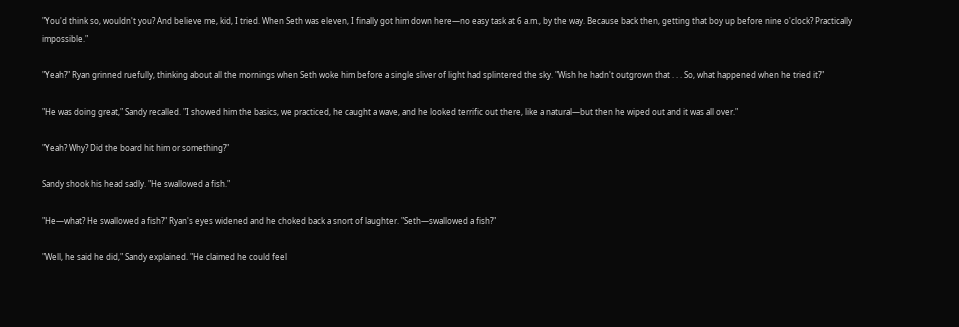"You'd think so, wouldn't you? And believe me, kid, I tried. When Seth was eleven, I finally got him down here—no easy task at 6 a.m., by the way. Because back then, getting that boy up before nine o'clock? Practically impossible."

"Yeah?" Ryan grinned ruefully, thinking about all the mornings when Seth woke him before a single sliver of light had splintered the sky. "Wish he hadn't outgrown that . . . So, what happened when he tried it?"

"He was doing great," Sandy recalled. "I showed him the basics, we practiced, he caught a wave, and he looked terrific out there, like a natural—but then he wiped out and it was all over."

"Yeah? Why? Did the board hit him or something?"

Sandy shook his head sadly. "He swallowed a fish."

"He—what? He swallowed a fish?" Ryan's eyes widened and he choked back a snort of laughter. "Seth—swallowed a fish?"

"Well, he said he did," Sandy explained. "He claimed he could feel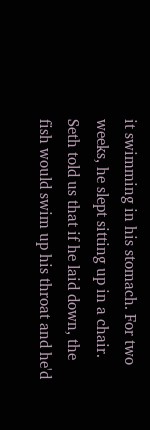it swimming in his stomach. For two weeks, he slept sitting up in a chair. Seth told us that if he laid down, the fish would swim up his throat and he'd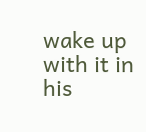wake up with it in his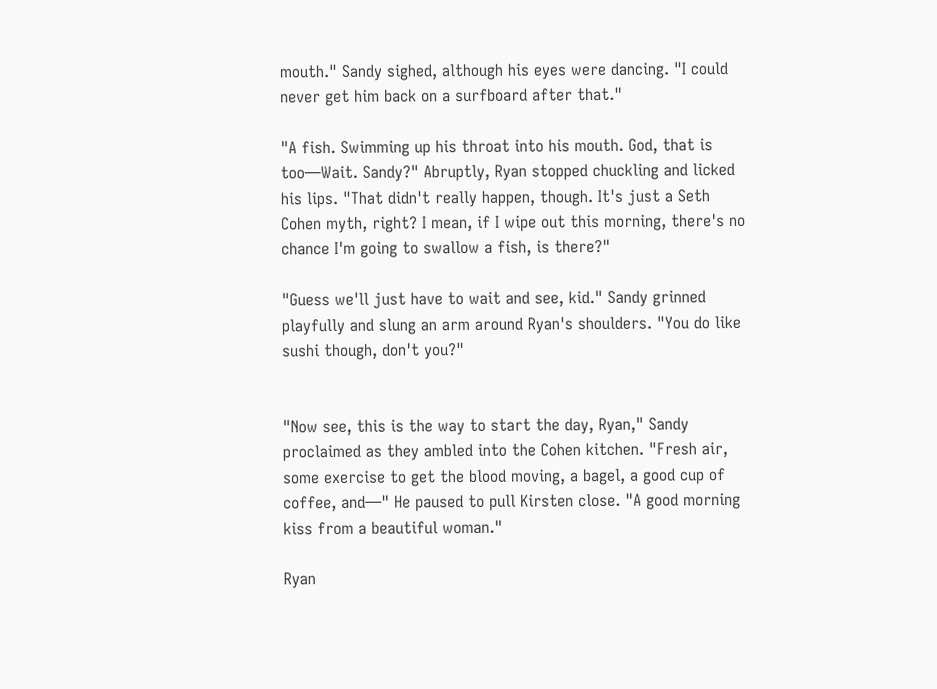mouth." Sandy sighed, although his eyes were dancing. "I could never get him back on a surfboard after that."

"A fish. Swimming up his throat into his mouth. God, that is too—Wait. Sandy?" Abruptly, Ryan stopped chuckling and licked his lips. "That didn't really happen, though. It's just a Seth Cohen myth, right? I mean, if I wipe out this morning, there's no chance I'm going to swallow a fish, is there?"

"Guess we'll just have to wait and see, kid." Sandy grinned playfully and slung an arm around Ryan's shoulders. "You do like sushi though, don't you?"


"Now see, this is the way to start the day, Ryan," Sandy proclaimed as they ambled into the Cohen kitchen. "Fresh air, some exercise to get the blood moving, a bagel, a good cup of coffee, and—" He paused to pull Kirsten close. "A good morning kiss from a beautiful woman."

Ryan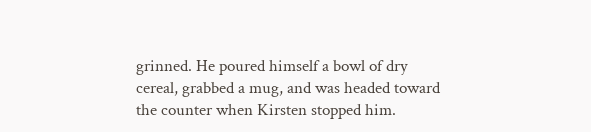grinned. He poured himself a bowl of dry cereal, grabbed a mug, and was headed toward the counter when Kirsten stopped him.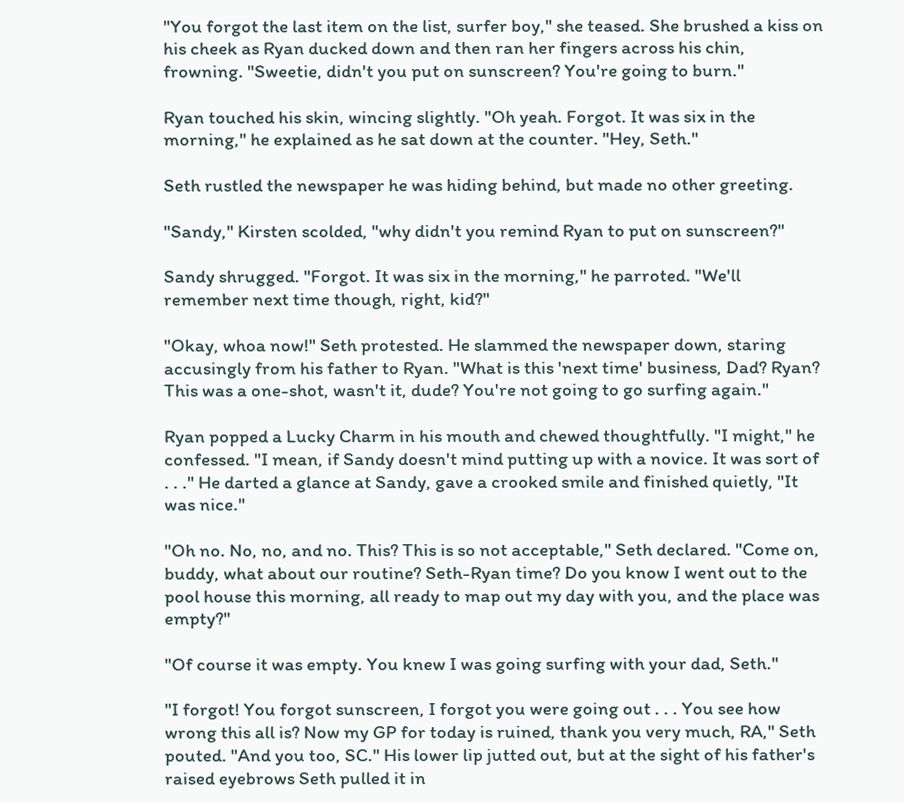"You forgot the last item on the list, surfer boy," she teased. She brushed a kiss on his cheek as Ryan ducked down and then ran her fingers across his chin, frowning. "Sweetie, didn't you put on sunscreen? You're going to burn."

Ryan touched his skin, wincing slightly. "Oh yeah. Forgot. It was six in the morning," he explained as he sat down at the counter. "Hey, Seth."

Seth rustled the newspaper he was hiding behind, but made no other greeting.

"Sandy," Kirsten scolded, "why didn't you remind Ryan to put on sunscreen?"

Sandy shrugged. "Forgot. It was six in the morning," he parroted. "We'll remember next time though, right, kid?"

"Okay, whoa now!" Seth protested. He slammed the newspaper down, staring accusingly from his father to Ryan. "What is this 'next time' business, Dad? Ryan? This was a one-shot, wasn't it, dude? You're not going to go surfing again."

Ryan popped a Lucky Charm in his mouth and chewed thoughtfully. "I might," he confessed. "I mean, if Sandy doesn't mind putting up with a novice. It was sort of . . ." He darted a glance at Sandy, gave a crooked smile and finished quietly, "It was nice."

"Oh no. No, no, and no. This? This is so not acceptable," Seth declared. "Come on, buddy, what about our routine? Seth-Ryan time? Do you know I went out to the pool house this morning, all ready to map out my day with you, and the place was empty?"

"Of course it was empty. You knew I was going surfing with your dad, Seth."

"I forgot! You forgot sunscreen, I forgot you were going out . . . You see how wrong this all is? Now my GP for today is ruined, thank you very much, RA," Seth pouted. "And you too, SC." His lower lip jutted out, but at the sight of his father's raised eyebrows Seth pulled it in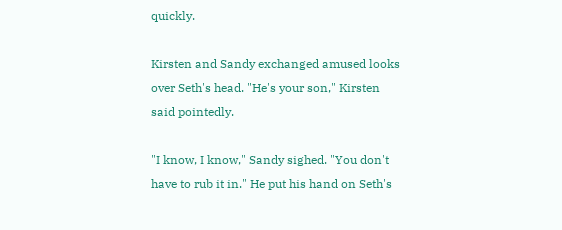quickly.

Kirsten and Sandy exchanged amused looks over Seth's head. "He's your son," Kirsten said pointedly.

"I know, I know," Sandy sighed. "You don't have to rub it in." He put his hand on Seth's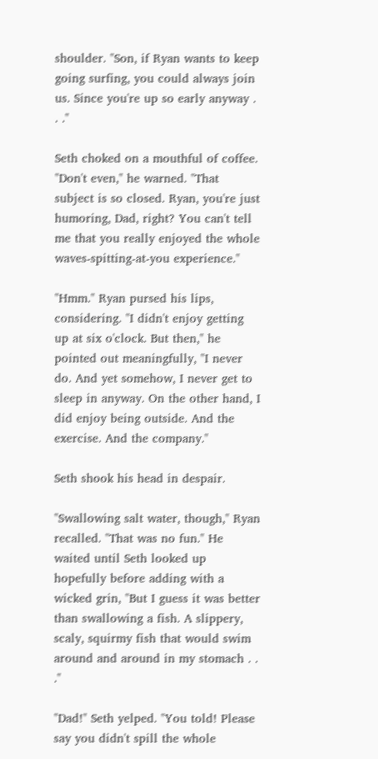shoulder. "Son, if Ryan wants to keep going surfing, you could always join us. Since you're up so early anyway . . ."

Seth choked on a mouthful of coffee. "Don't even," he warned. "That subject is so closed. Ryan, you're just humoring, Dad, right? You can't tell me that you really enjoyed the whole waves-spitting-at-you experience."

"Hmm." Ryan pursed his lips, considering. "I didn't enjoy getting up at six o'clock. But then," he pointed out meaningfully, "I never do. And yet somehow, I never get to sleep in anyway. On the other hand, I did enjoy being outside. And the exercise. And the company."

Seth shook his head in despair.

"Swallowing salt water, though," Ryan recalled. "That was no fun." He waited until Seth looked up hopefully before adding with a wicked grin, "But I guess it was better than swallowing a fish. A slippery, scaly, squirmy fish that would swim around and around in my stomach . . ."

"Dad!" Seth yelped. "You told! Please say you didn't spill the whole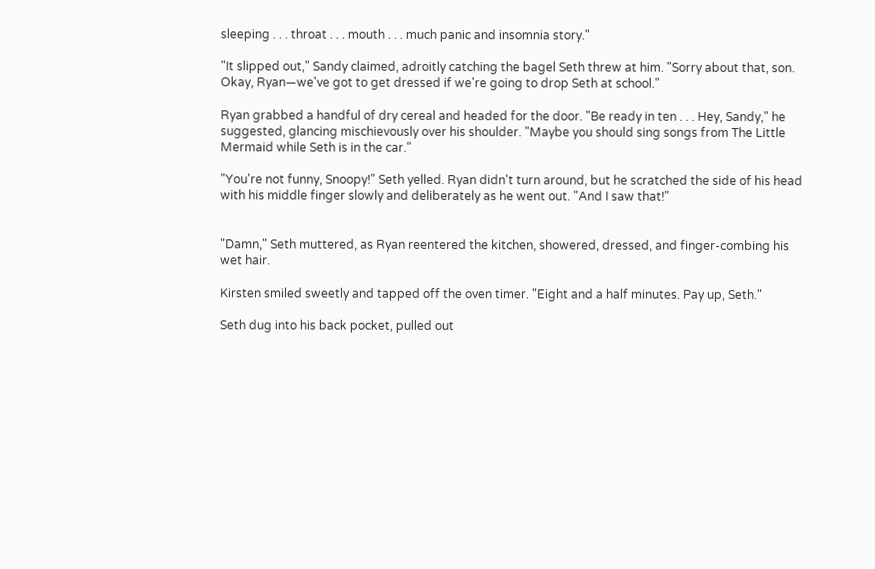sleeping . . . throat . . . mouth . . . much panic and insomnia story."

"It slipped out," Sandy claimed, adroitly catching the bagel Seth threw at him. "Sorry about that, son. Okay, Ryan—we've got to get dressed if we're going to drop Seth at school."

Ryan grabbed a handful of dry cereal and headed for the door. "Be ready in ten . . . Hey, Sandy," he suggested, glancing mischievously over his shoulder. "Maybe you should sing songs from The Little Mermaid while Seth is in the car."

"You're not funny, Snoopy!" Seth yelled. Ryan didn't turn around, but he scratched the side of his head with his middle finger slowly and deliberately as he went out. "And I saw that!"


"Damn," Seth muttered, as Ryan reentered the kitchen, showered, dressed, and finger-combing his wet hair.

Kirsten smiled sweetly and tapped off the oven timer. "Eight and a half minutes. Pay up, Seth."

Seth dug into his back pocket, pulled out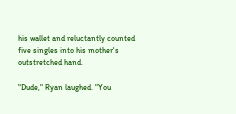his wallet and reluctantly counted five singles into his mother's outstretched hand.

"Dude," Ryan laughed. "You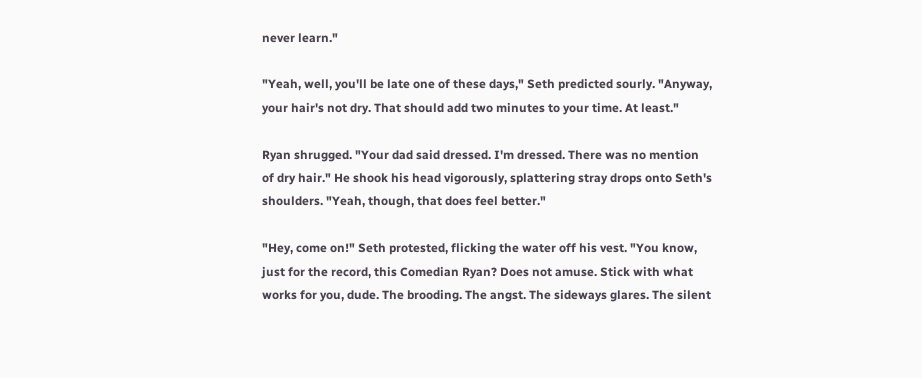never learn."

"Yeah, well, you'll be late one of these days," Seth predicted sourly. "Anyway, your hair's not dry. That should add two minutes to your time. At least."

Ryan shrugged. "Your dad said dressed. I'm dressed. There was no mention of dry hair." He shook his head vigorously, splattering stray drops onto Seth's shoulders. "Yeah, though, that does feel better."

"Hey, come on!" Seth protested, flicking the water off his vest. "You know, just for the record, this Comedian Ryan? Does not amuse. Stick with what works for you, dude. The brooding. The angst. The sideways glares. The silent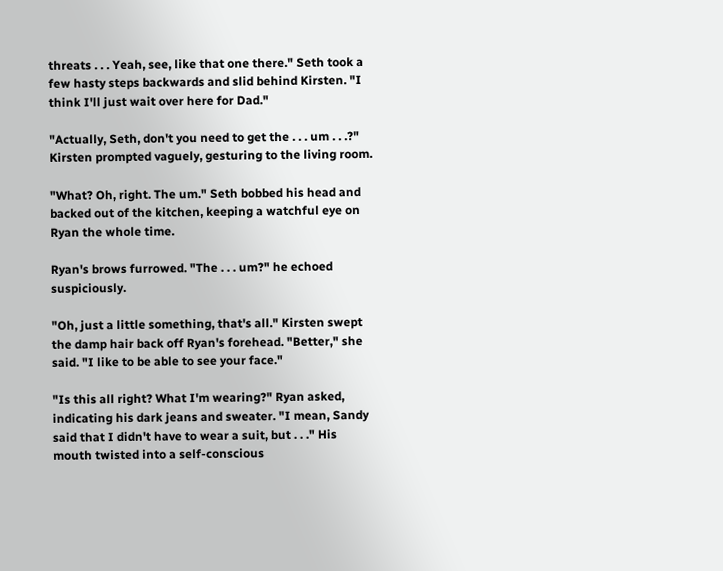threats . . . Yeah, see, like that one there." Seth took a few hasty steps backwards and slid behind Kirsten. "I think I'll just wait over here for Dad."

"Actually, Seth, don't you need to get the . . . um . . .?" Kirsten prompted vaguely, gesturing to the living room.

"What? Oh, right. The um." Seth bobbed his head and backed out of the kitchen, keeping a watchful eye on Ryan the whole time.

Ryan's brows furrowed. "The . . . um?" he echoed suspiciously.

"Oh, just a little something, that's all." Kirsten swept the damp hair back off Ryan's forehead. "Better," she said. "I like to be able to see your face."

"Is this all right? What I'm wearing?" Ryan asked, indicating his dark jeans and sweater. "I mean, Sandy said that I didn't have to wear a suit, but . . ." His mouth twisted into a self-conscious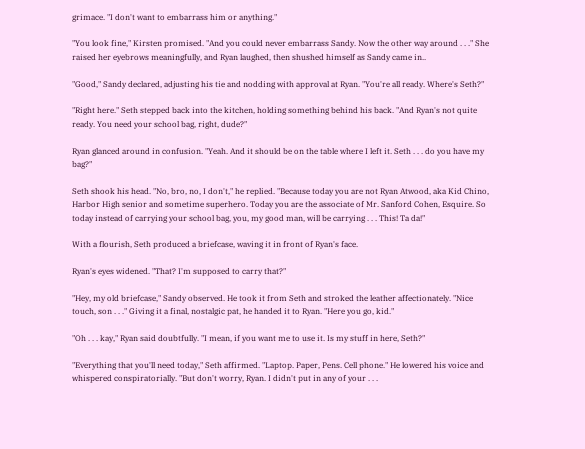grimace. "I don't want to embarrass him or anything."

"You look fine," Kirsten promised. "And you could never embarrass Sandy. Now the other way around . . ." She raised her eyebrows meaningfully, and Ryan laughed, then shushed himself as Sandy came in..

"Good," Sandy declared, adjusting his tie and nodding with approval at Ryan. "You're all ready. Where's Seth?"

"Right here." Seth stepped back into the kitchen, holding something behind his back. "And Ryan's not quite ready. You need your school bag, right, dude?"

Ryan glanced around in confusion. "Yeah. And it should be on the table where I left it. Seth . . . do you have my bag?"

Seth shook his head. "No, bro, no, I don't," he replied. "Because today you are not Ryan Atwood, aka Kid Chino, Harbor High senior and sometime superhero. Today you are the associate of Mr. Sanford Cohen, Esquire. So today instead of carrying your school bag, you, my good man, will be carrying . . . This! Ta da!"

With a flourish, Seth produced a briefcase, waving it in front of Ryan's face.

Ryan's eyes widened. "That? I'm supposed to carry that?"

"Hey, my old briefcase," Sandy observed. He took it from Seth and stroked the leather affectionately. "Nice touch, son . . ." Giving it a final, nostalgic pat, he handed it to Ryan. "Here you go, kid."

"Oh . . . kay," Ryan said doubtfully. "I mean, if you want me to use it. Is my stuff in here, Seth?"

"Everything that you'll need today," Seth affirmed. "Laptop. Paper, Pens. Cell phone." He lowered his voice and whispered conspiratorially. "But don't worry, Ryan. I didn't put in any of your . . .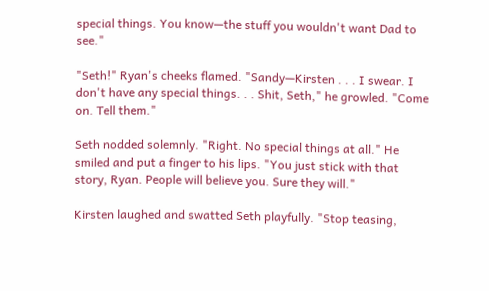special things. You know—the stuff you wouldn't want Dad to see."

"Seth!" Ryan's cheeks flamed. "Sandy—Kirsten . . . I swear. I don't have any special things. . . Shit, Seth," he growled. "Come on. Tell them."

Seth nodded solemnly. "Right. No special things at all." He smiled and put a finger to his lips. "You just stick with that story, Ryan. People will believe you. Sure they will."

Kirsten laughed and swatted Seth playfully. "Stop teasing,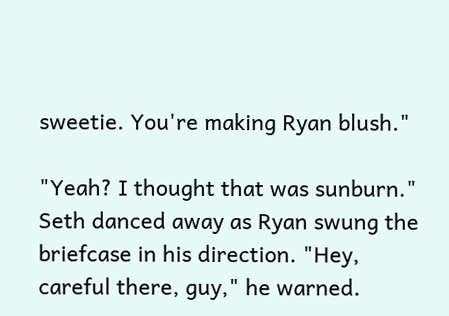sweetie. You're making Ryan blush."

"Yeah? I thought that was sunburn." Seth danced away as Ryan swung the briefcase in his direction. "Hey, careful there, guy," he warned.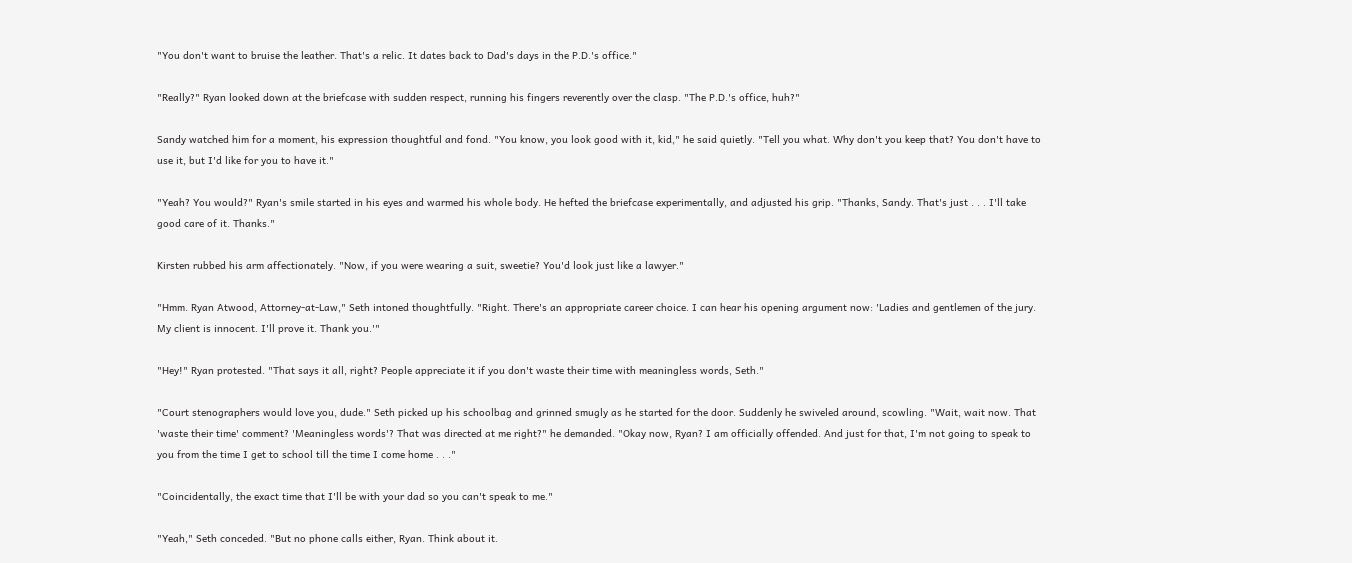"You don't want to bruise the leather. That's a relic. It dates back to Dad's days in the P.D.'s office."

"Really?" Ryan looked down at the briefcase with sudden respect, running his fingers reverently over the clasp. "The P.D.'s office, huh?"

Sandy watched him for a moment, his expression thoughtful and fond. "You know, you look good with it, kid," he said quietly. "Tell you what. Why don't you keep that? You don't have to use it, but I'd like for you to have it."

"Yeah? You would?" Ryan's smile started in his eyes and warmed his whole body. He hefted the briefcase experimentally, and adjusted his grip. "Thanks, Sandy. That's just . . . I'll take good care of it. Thanks."

Kirsten rubbed his arm affectionately. "Now, if you were wearing a suit, sweetie? You'd look just like a lawyer."

"Hmm. Ryan Atwood, Attorney-at-Law," Seth intoned thoughtfully. "Right. There's an appropriate career choice. I can hear his opening argument now: 'Ladies and gentlemen of the jury. My client is innocent. I'll prove it. Thank you.'"

"Hey!" Ryan protested. "That says it all, right? People appreciate it if you don't waste their time with meaningless words, Seth."

"Court stenographers would love you, dude." Seth picked up his schoolbag and grinned smugly as he started for the door. Suddenly he swiveled around, scowling. "Wait, wait now. That 'waste their time' comment? 'Meaningless words'? That was directed at me right?" he demanded. "Okay now, Ryan? I am officially offended. And just for that, I'm not going to speak to you from the time I get to school till the time I come home . . ."

"Coincidentally, the exact time that I'll be with your dad so you can't speak to me."

"Yeah," Seth conceded. "But no phone calls either, Ryan. Think about it.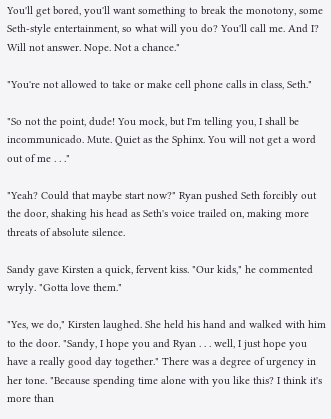You'll get bored, you'll want something to break the monotony, some Seth-style entertainment, so what will you do? You'll call me. And I? Will not answer. Nope. Not a chance."

"You're not allowed to take or make cell phone calls in class, Seth."

"So not the point, dude! You mock, but I'm telling you, I shall be incommunicado. Mute. Quiet as the Sphinx. You will not get a word out of me . . ."

"Yeah? Could that maybe start now?" Ryan pushed Seth forcibly out the door, shaking his head as Seth's voice trailed on, making more threats of absolute silence.

Sandy gave Kirsten a quick, fervent kiss. "Our kids," he commented wryly. "Gotta love them."

"Yes, we do," Kirsten laughed. She held his hand and walked with him to the door. "Sandy, I hope you and Ryan . . . well, I just hope you have a really good day together." There was a degree of urgency in her tone. "Because spending time alone with you like this? I think it's more than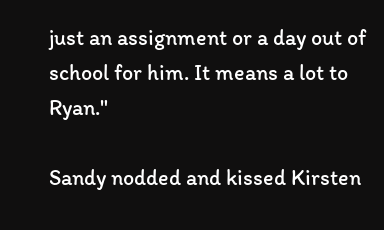just an assignment or a day out of school for him. It means a lot to Ryan."

Sandy nodded and kissed Kirsten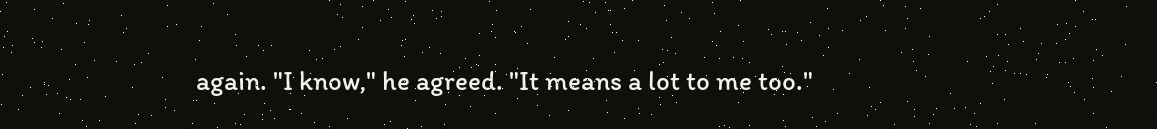again. "I know," he agreed. "It means a lot to me too."